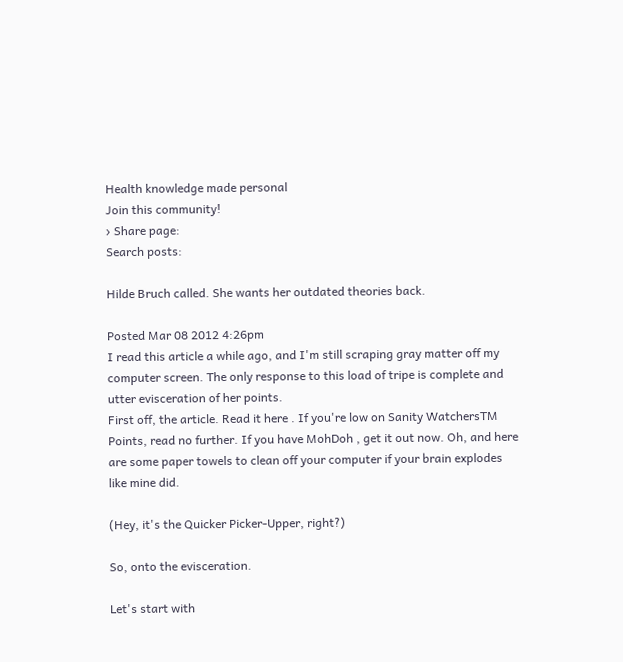Health knowledge made personal
Join this community!
› Share page:
Search posts:

Hilde Bruch called. She wants her outdated theories back.

Posted Mar 08 2012 4:26pm
I read this article a while ago, and I'm still scraping gray matter off my computer screen. The only response to this load of tripe is complete and utter evisceration of her points.
First off, the article. Read it here . If you're low on Sanity WatchersTM Points, read no further. If you have MohDoh , get it out now. Oh, and here are some paper towels to clean off your computer if your brain explodes like mine did.

(Hey, it's the Quicker Picker-Upper, right?)

So, onto the evisceration.

Let's start with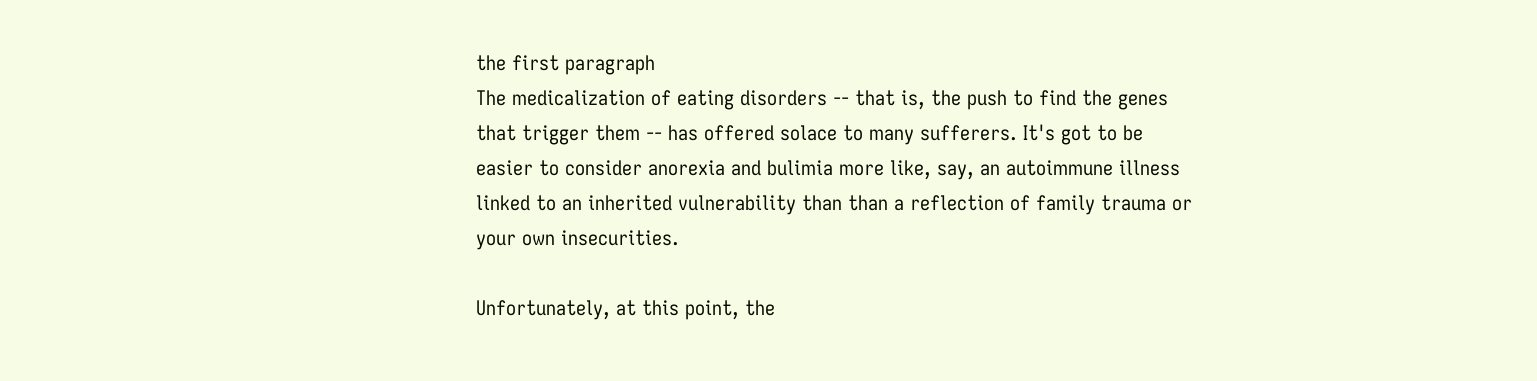the first paragraph
The medicalization of eating disorders -- that is, the push to find the genes that trigger them -- has offered solace to many sufferers. It's got to be easier to consider anorexia and bulimia more like, say, an autoimmune illness linked to an inherited vulnerability than than a reflection of family trauma or your own insecurities.

Unfortunately, at this point, the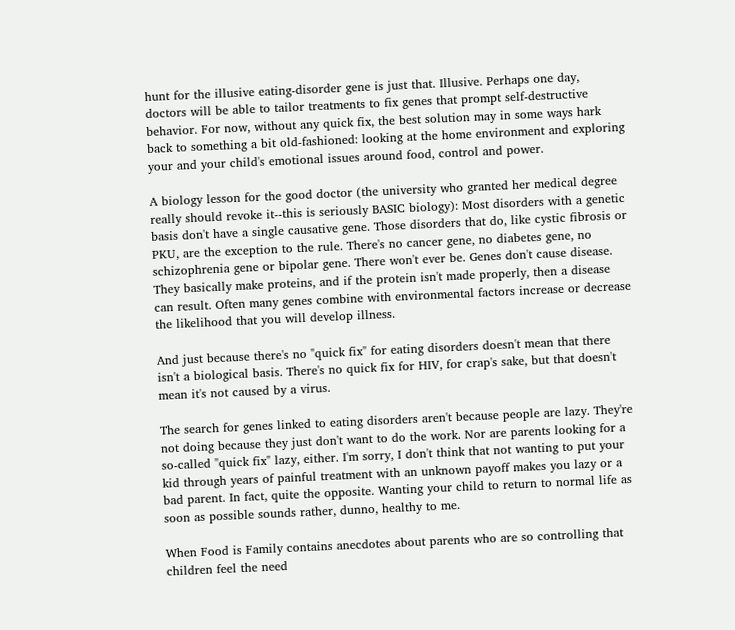hunt for the illusive eating-disorder gene is just that. Illusive. Perhaps one day, doctors will be able to tailor treatments to fix genes that prompt self-destructive behavior. For now, without any quick fix, the best solution may in some ways hark back to something a bit old-fashioned: looking at the home environment and exploring your and your child's emotional issues around food, control and power.

A biology lesson for the good doctor (the university who granted her medical degree really should revoke it--this is seriously BASIC biology): Most disorders with a genetic basis don't have a single causative gene. Those disorders that do, like cystic fibrosis or PKU, are the exception to the rule. There's no cancer gene, no diabetes gene, no schizophrenia gene or bipolar gene. There won't ever be. Genes don't cause disease. They basically make proteins, and if the protein isn't made properly, then a disease can result. Often many genes combine with environmental factors increase or decrease the likelihood that you will develop illness.

And just because there's no "quick fix" for eating disorders doesn't mean that there isn't a biological basis. There's no quick fix for HIV, for crap's sake, but that doesn't mean it's not caused by a virus.

The search for genes linked to eating disorders aren't because people are lazy. They're not doing because they just don't want to do the work. Nor are parents looking for a so-called "quick fix" lazy, either. I'm sorry, I don't think that not wanting to put your kid through years of painful treatment with an unknown payoff makes you lazy or a bad parent. In fact, quite the opposite. Wanting your child to return to normal life as soon as possible sounds rather, dunno, healthy to me.

When Food is Family contains anecdotes about parents who are so controlling that children feel the need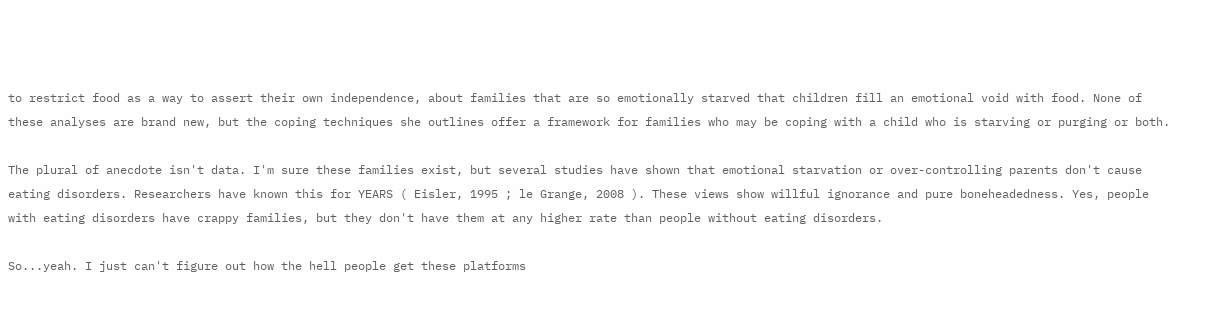to restrict food as a way to assert their own independence, about families that are so emotionally starved that children fill an emotional void with food. None of these analyses are brand new, but the coping techniques she outlines offer a framework for families who may be coping with a child who is starving or purging or both.

The plural of anecdote isn't data. I'm sure these families exist, but several studies have shown that emotional starvation or over-controlling parents don't cause eating disorders. Researchers have known this for YEARS ( Eisler, 1995 ; le Grange, 2008 ). These views show willful ignorance and pure boneheadedness. Yes, people with eating disorders have crappy families, but they don't have them at any higher rate than people without eating disorders.

So...yeah. I just can't figure out how the hell people get these platforms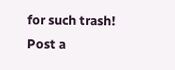for such trash!
Post a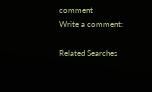comment
Write a comment:

Related Searches